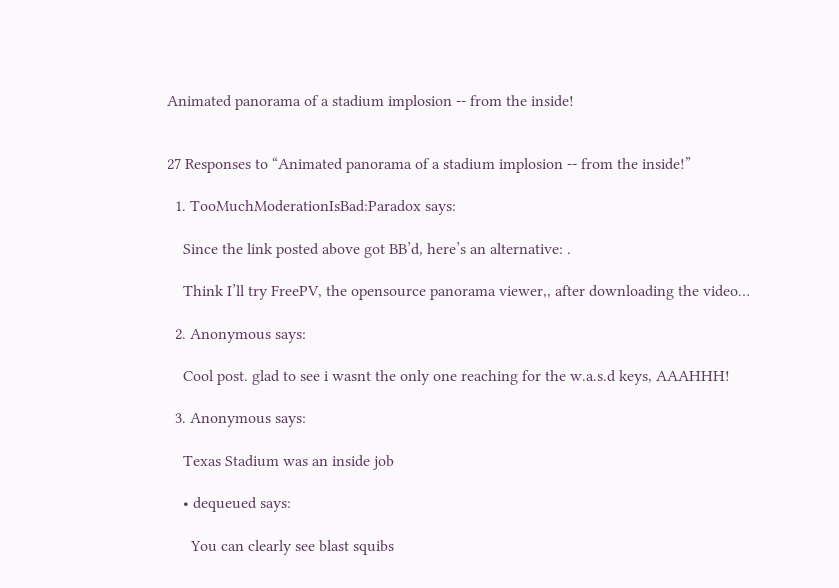Animated panorama of a stadium implosion -- from the inside!


27 Responses to “Animated panorama of a stadium implosion -- from the inside!”

  1. TooMuchModerationIsBad:Paradox says:

    Since the link posted above got BB’d, here’s an alternative: .

    Think I’ll try FreePV, the opensource panorama viewer,, after downloading the video…

  2. Anonymous says:

    Cool post. glad to see i wasnt the only one reaching for the w.a.s.d keys, AAAHHH!

  3. Anonymous says:

    Texas Stadium was an inside job

    • dequeued says:

      You can clearly see blast squibs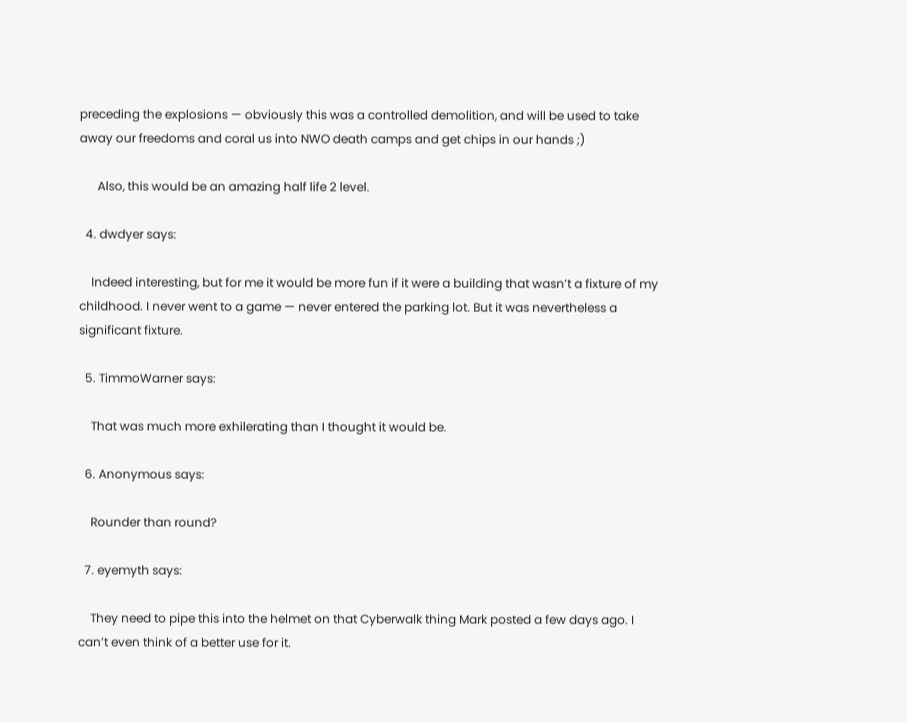preceding the explosions — obviously this was a controlled demolition, and will be used to take away our freedoms and coral us into NWO death camps and get chips in our hands ;)

      Also, this would be an amazing half life 2 level.

  4. dwdyer says:

    Indeed interesting, but for me it would be more fun if it were a building that wasn’t a fixture of my childhood. I never went to a game — never entered the parking lot. But it was nevertheless a significant fixture.

  5. TimmoWarner says:

    That was much more exhilerating than I thought it would be.

  6. Anonymous says:

    Rounder than round?

  7. eyemyth says:

    They need to pipe this into the helmet on that Cyberwalk thing Mark posted a few days ago. I can’t even think of a better use for it.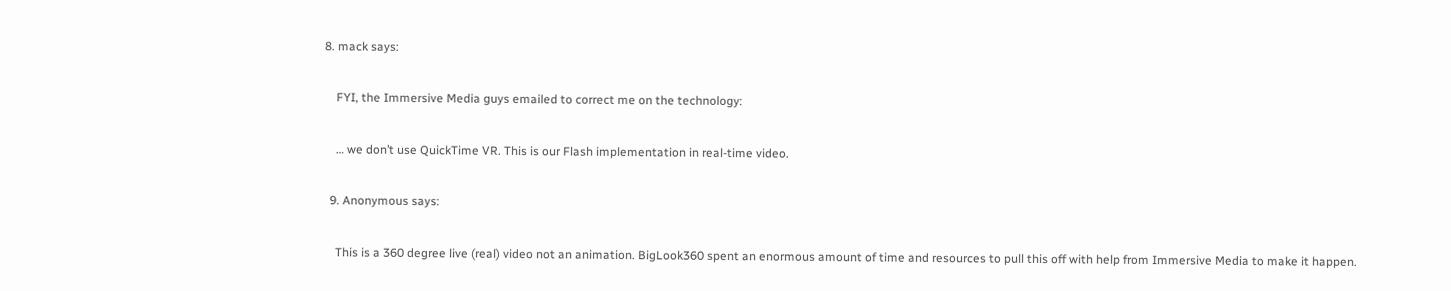8. mack says:

    FYI, the Immersive Media guys emailed to correct me on the technology:

    … we don’t use QuickTime VR. This is our Flash implementation in real-time video.

  9. Anonymous says:

    This is a 360 degree live (real) video not an animation. BigLook360 spent an enormous amount of time and resources to pull this off with help from Immersive Media to make it happen.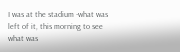I was at the stadium -what was left of it, this morning to see what was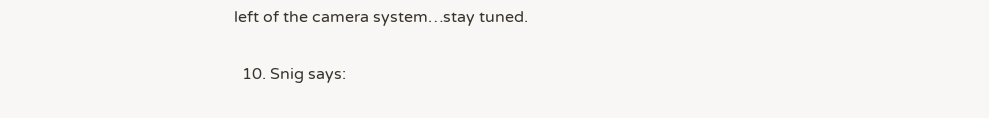left of the camera system…stay tuned.

  10. Snig says: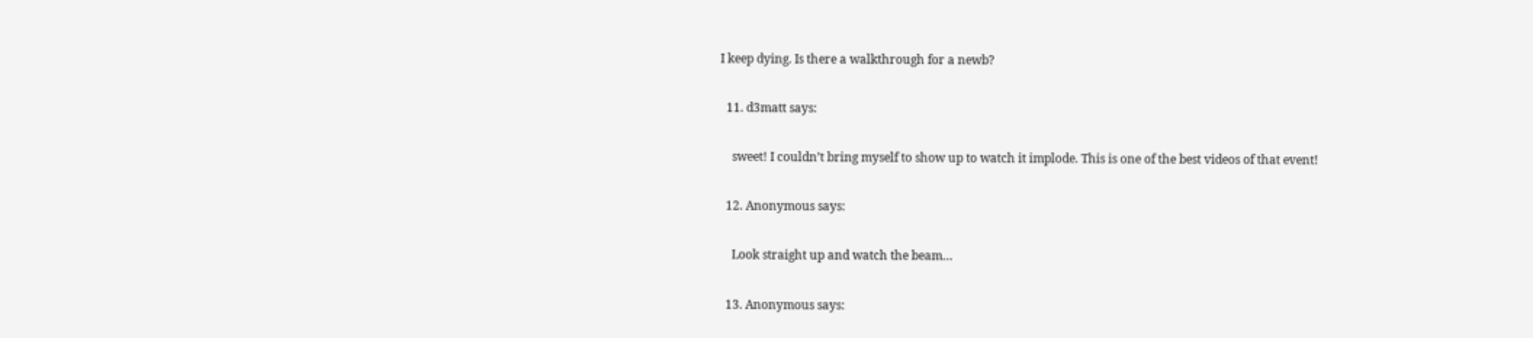I keep dying. Is there a walkthrough for a newb?

  11. d3matt says:

    sweet! I couldn’t bring myself to show up to watch it implode. This is one of the best videos of that event!

  12. Anonymous says:

    Look straight up and watch the beam…

  13. Anonymous says: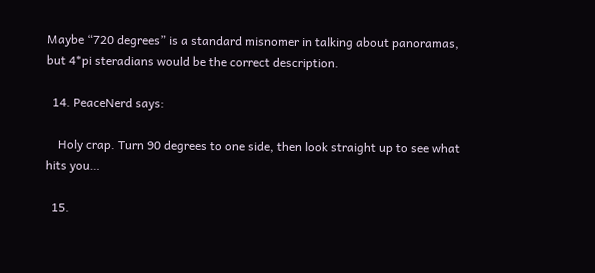Maybe “720 degrees” is a standard misnomer in talking about panoramas, but 4*pi steradians would be the correct description.

  14. PeaceNerd says:

    Holy crap. Turn 90 degrees to one side, then look straight up to see what hits you…

  15.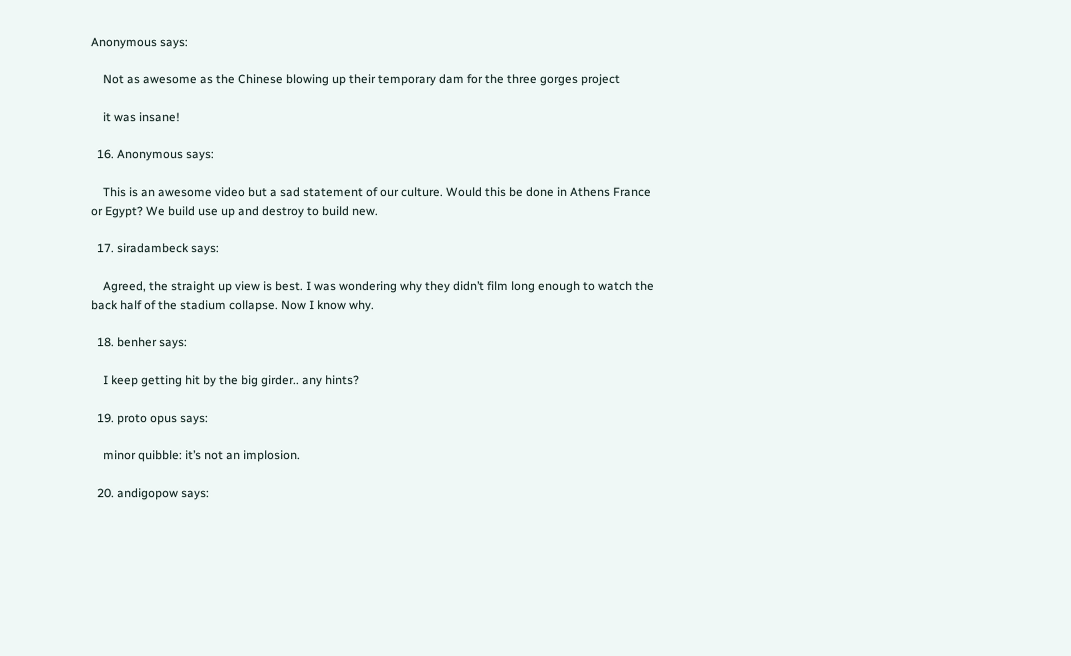Anonymous says:

    Not as awesome as the Chinese blowing up their temporary dam for the three gorges project

    it was insane!

  16. Anonymous says:

    This is an awesome video but a sad statement of our culture. Would this be done in Athens France or Egypt? We build use up and destroy to build new.

  17. siradambeck says:

    Agreed, the straight up view is best. I was wondering why they didn’t film long enough to watch the back half of the stadium collapse. Now I know why.

  18. benher says:

    I keep getting hit by the big girder.. any hints?

  19. proto opus says:

    minor quibble: it’s not an implosion.

  20. andigopow says: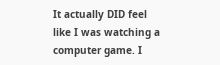It actually DID feel like I was watching a computer game. I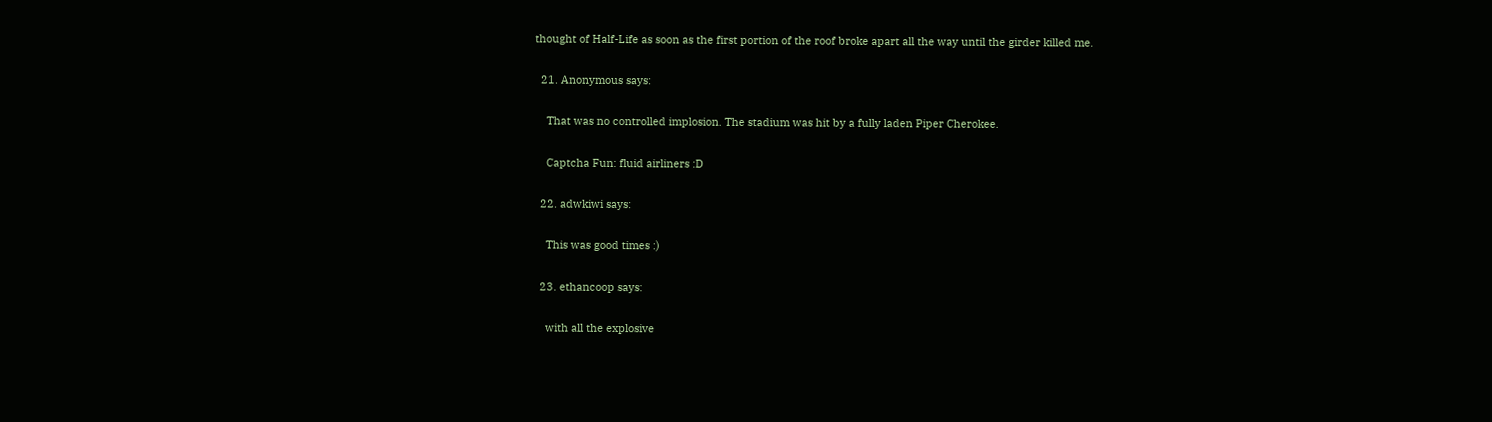thought of Half-Life as soon as the first portion of the roof broke apart all the way until the girder killed me.

  21. Anonymous says:

    That was no controlled implosion. The stadium was hit by a fully laden Piper Cherokee.

    Captcha Fun: fluid airliners :D

  22. adwkiwi says:

    This was good times :)

  23. ethancoop says:

    with all the explosive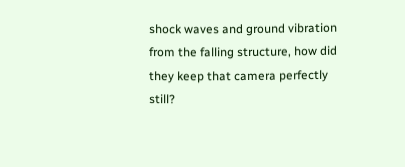shock waves and ground vibration from the falling structure, how did they keep that camera perfectly still?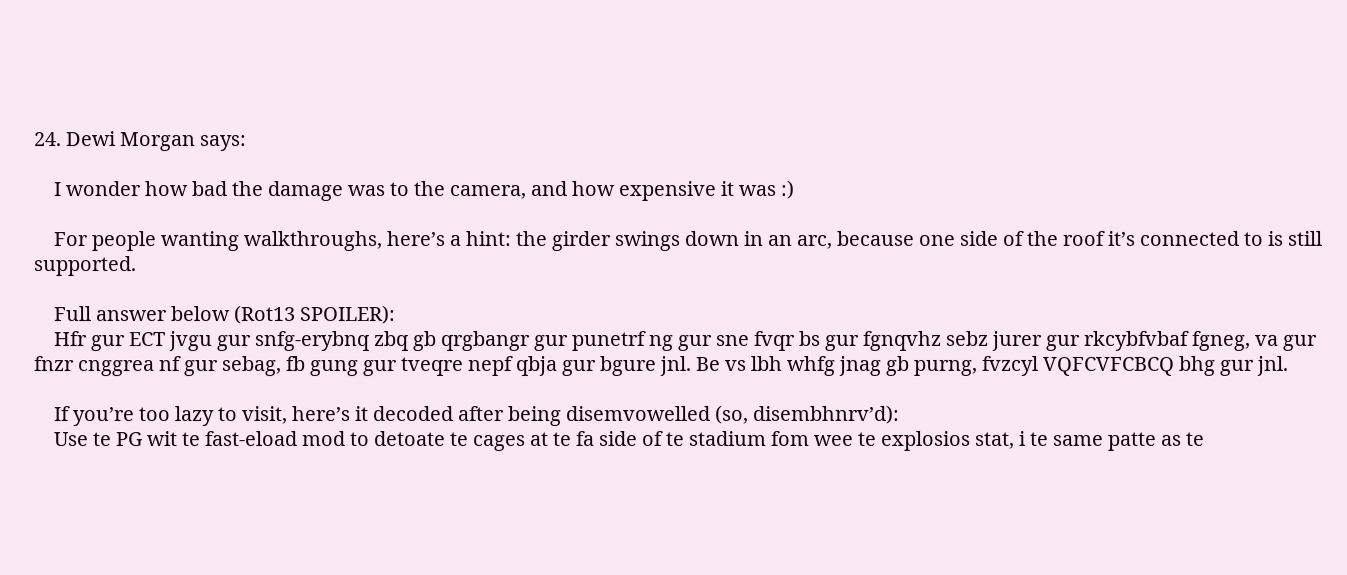24. Dewi Morgan says:

    I wonder how bad the damage was to the camera, and how expensive it was :)

    For people wanting walkthroughs, here’s a hint: the girder swings down in an arc, because one side of the roof it’s connected to is still supported.

    Full answer below (Rot13 SPOILER):
    Hfr gur ECT jvgu gur snfg-erybnq zbq gb qrgbangr gur punetrf ng gur sne fvqr bs gur fgnqvhz sebz jurer gur rkcybfvbaf fgneg, va gur fnzr cnggrea nf gur sebag, fb gung gur tveqre nepf qbja gur bgure jnl. Be vs lbh whfg jnag gb purng, fvzcyl VQFCVFCBCQ bhg gur jnl.

    If you’re too lazy to visit, here’s it decoded after being disemvowelled (so, disembhnrv’d):
    Use te PG wit te fast-eload mod to detoate te cages at te fa side of te stadium fom wee te explosios stat, i te same patte as te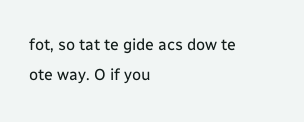fot, so tat te gide acs dow te ote way. O if you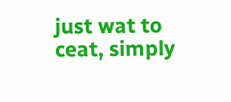just wat to ceat, simply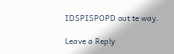IDSPISPOPD out te way.

Leave a Reply